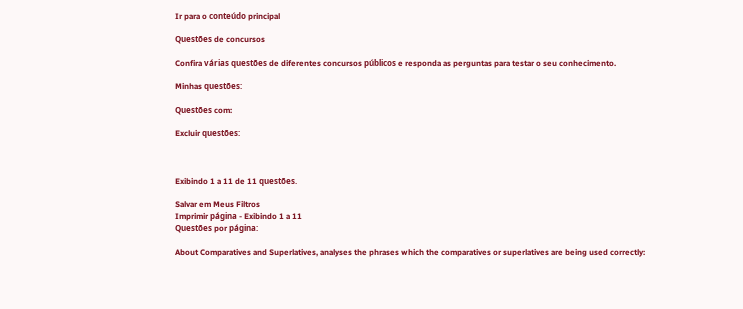Ir para o conteúdo principal

Questões de concursos

Confira várias questões de diferentes concursos públicos e responda as perguntas para testar o seu conhecimento.

Minhas questões:

Questões com:

Excluir questões:



Exibindo 1 a 11 de 11 questões.

Salvar em Meus Filtros
Imprimir página - Exibindo 1 a 11
Questões por página:

About Comparatives and Superlatives, analyses the phrases which the comparatives or superlatives are being used correctly: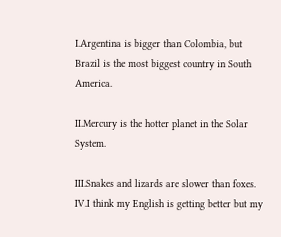I.Argentina is bigger than Colombia, but Brazil is the most biggest country in South America.

II.Mercury is the hotter planet in the Solar System.

III.Snakes and lizards are slower than foxes. IV.I think my English is getting better but my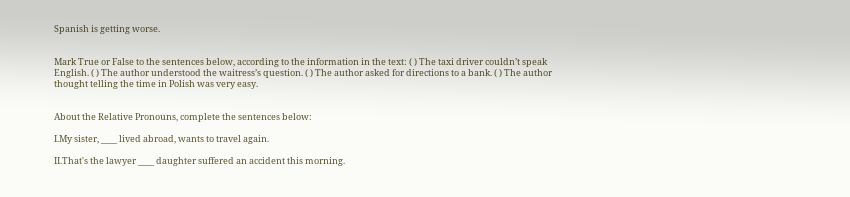Spanish is getting worse.


Mark True or False to the sentences below, according to the information in the text: ( ) The taxi driver couldn’t speak English. ( ) The author understood the waitress’s question. ( ) The author asked for directions to a bank. ( ) The author thought telling the time in Polish was very easy.


About the Relative Pronouns, complete the sentences below:

I.My sister, ____ lived abroad, wants to travel again.

II.That's the lawyer ____ daughter suffered an accident this morning.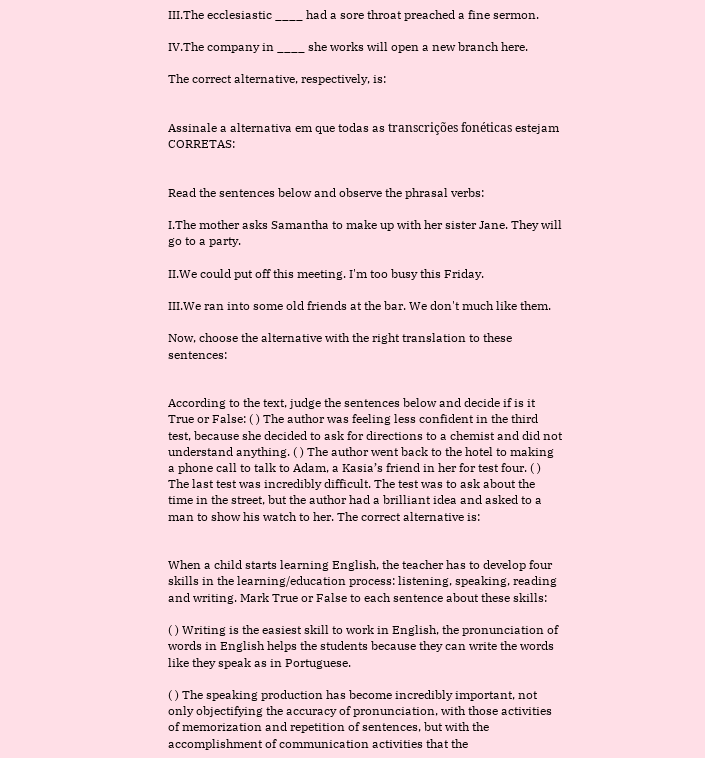III.The ecclesiastic ____ had a sore throat preached a fine sermon.

IV.The company in ____ she works will open a new branch here.

The correct alternative, respectively, is:


Assinale a alternativa em que todas as transcrições fonéticas estejam CORRETAS:


Read the sentences below and observe the phrasal verbs:

I.The mother asks Samantha to make up with her sister Jane. They will go to a party.

II.We could put off this meeting. I'm too busy this Friday.

III.We ran into some old friends at the bar. We don't much like them.

Now, choose the alternative with the right translation to these sentences:


According to the text, judge the sentences below and decide if is it True or False: ( ) The author was feeling less confident in the third test, because she decided to ask for directions to a chemist and did not understand anything. ( ) The author went back to the hotel to making a phone call to talk to Adam, a Kasia’s friend in her for test four. ( ) The last test was incredibly difficult. The test was to ask about the time in the street, but the author had a brilliant idea and asked to a man to show his watch to her. The correct alternative is:


When a child starts learning English, the teacher has to develop four skills in the learning/education process: listening, speaking, reading and writing. Mark True or False to each sentence about these skills:

( ) Writing is the easiest skill to work in English, the pronunciation of words in English helps the students because they can write the words like they speak as in Portuguese.

( ) The speaking production has become incredibly important, not only objectifying the accuracy of pronunciation, with those activities of memorization and repetition of sentences, but with the accomplishment of communication activities that the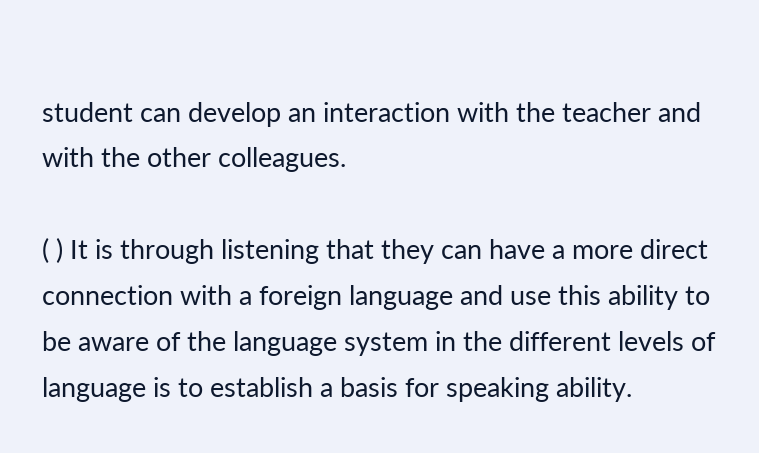student can develop an interaction with the teacher and with the other colleagues.

( ) It is through listening that they can have a more direct connection with a foreign language and use this ability to be aware of the language system in the different levels of language is to establish a basis for speaking ability.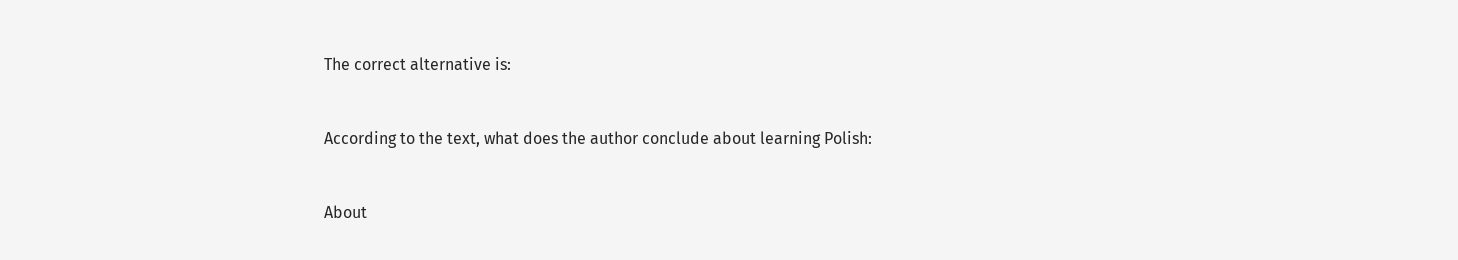The correct alternative is:


According to the text, what does the author conclude about learning Polish:


About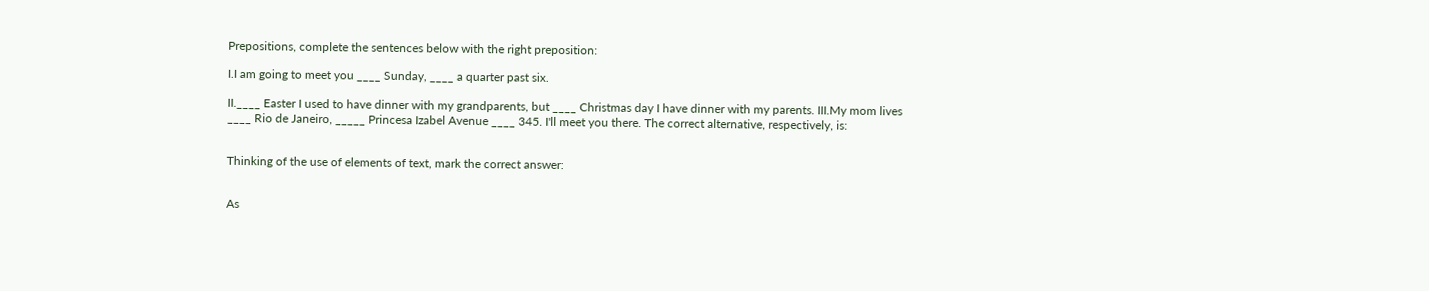Prepositions, complete the sentences below with the right preposition:

I.I am going to meet you ____ Sunday, ____ a quarter past six.

II.____ Easter I used to have dinner with my grandparents, but ____ Christmas day I have dinner with my parents. III.My mom lives ____ Rio de Janeiro, _____ Princesa Izabel Avenue ____ 345. I'll meet you there. The correct alternative, respectively, is:


Thinking of the use of elements of text, mark the correct answer:


As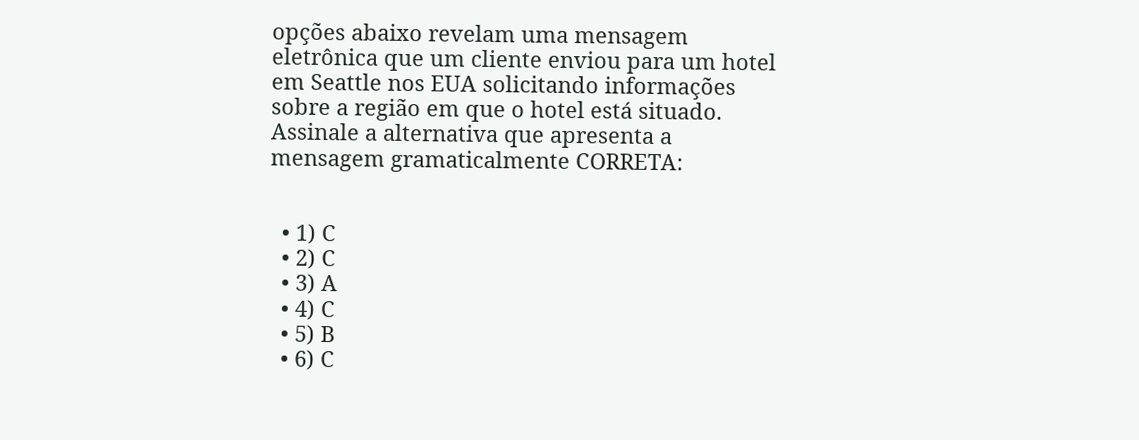opções abaixo revelam uma mensagem eletrônica que um cliente enviou para um hotel em Seattle nos EUA solicitando informações sobre a região em que o hotel está situado. Assinale a alternativa que apresenta a mensagem gramaticalmente CORRETA:


  • 1) C
  • 2) C
  • 3) A
  • 4) C
  • 5) B
  • 6) C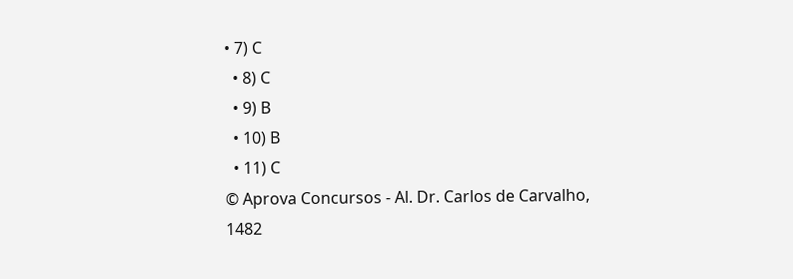• 7) C
  • 8) C
  • 9) B
  • 10) B
  • 11) C
© Aprova Concursos - Al. Dr. Carlos de Carvalho, 1482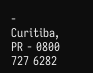- Curitiba, PR - 0800 727 6282